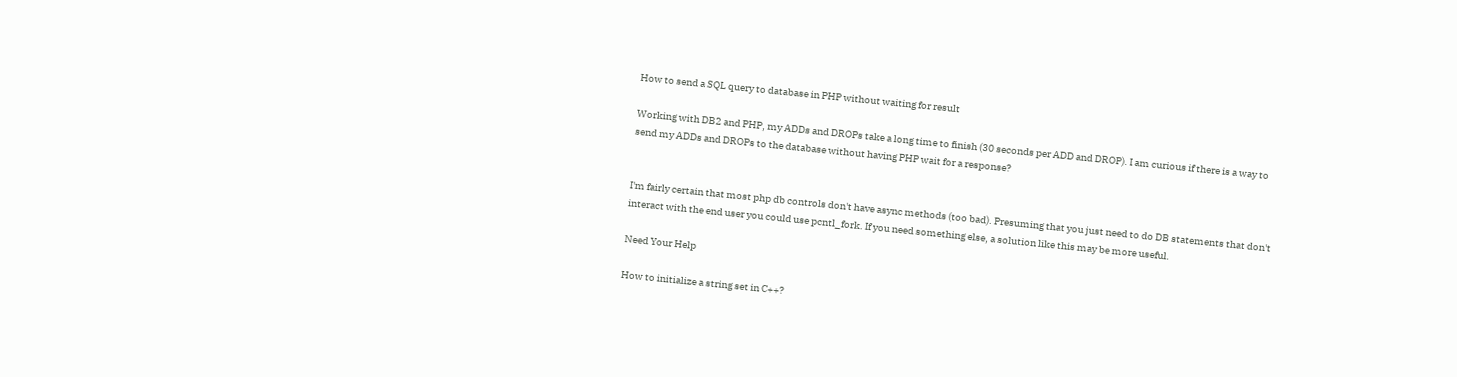How to send a SQL query to database in PHP without waiting for result

Working with DB2 and PHP, my ADDs and DROPs take a long time to finish (30 seconds per ADD and DROP). I am curious if there is a way to send my ADDs and DROPs to the database without having PHP wait for a response?


I'm fairly certain that most php db controls don't have async methods (too bad). Presuming that you just need to do DB statements that don't interact with the end user you could use pcntl_fork. If you need something else, a solution like this may be more useful.

Need Your Help

How to initialize a string set in C++?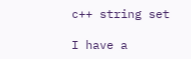c++ string set

I have a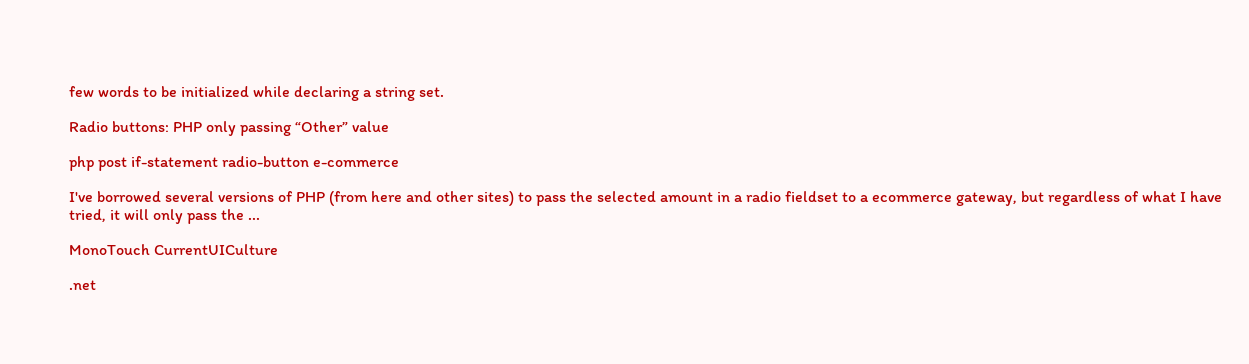few words to be initialized while declaring a string set.

Radio buttons: PHP only passing “Other” value

php post if-statement radio-button e-commerce

I've borrowed several versions of PHP (from here and other sites) to pass the selected amount in a radio fieldset to a ecommerce gateway, but regardless of what I have tried, it will only pass the ...

MonoTouch CurrentUICulture

.net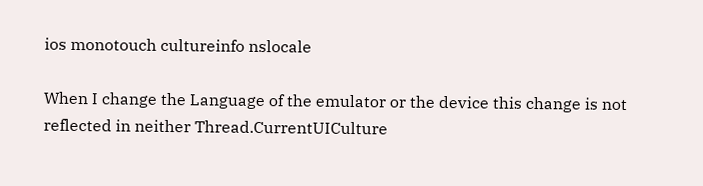ios monotouch cultureinfo nslocale

When I change the Language of the emulator or the device this change is not reflected in neither Thread.CurrentUICulture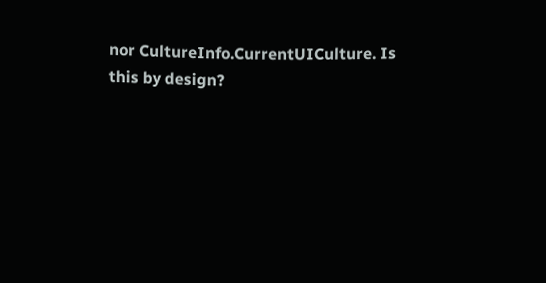nor CultureInfo.CurrentUICulture. Is this by design?